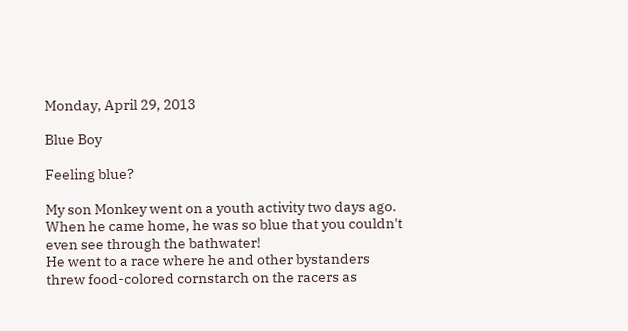Monday, April 29, 2013

Blue Boy

Feeling blue?

My son Monkey went on a youth activity two days ago. When he came home, he was so blue that you couldn't even see through the bathwater!
He went to a race where he and other bystanders threw food-colored cornstarch on the racers as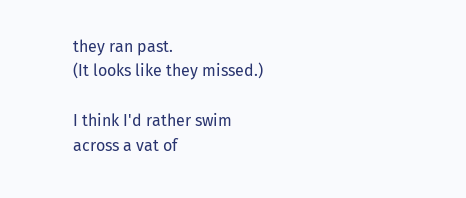they ran past.
(It looks like they missed.)

I think I'd rather swim across a vat of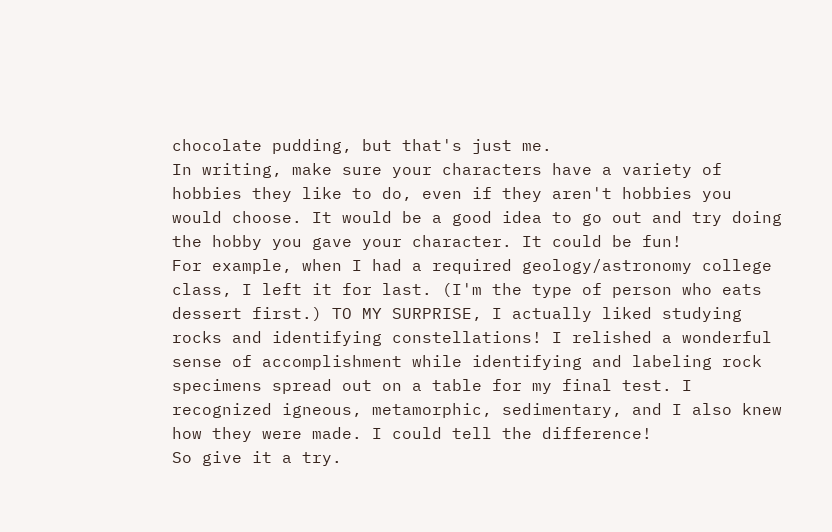chocolate pudding, but that's just me.
In writing, make sure your characters have a variety of hobbies they like to do, even if they aren't hobbies you would choose. It would be a good idea to go out and try doing the hobby you gave your character. It could be fun!
For example, when I had a required geology/astronomy college class, I left it for last. (I'm the type of person who eats dessert first.) TO MY SURPRISE, I actually liked studying rocks and identifying constellations! I relished a wonderful sense of accomplishment while identifying and labeling rock specimens spread out on a table for my final test. I recognized igneous, metamorphic, sedimentary, and I also knew how they were made. I could tell the difference!
So give it a try.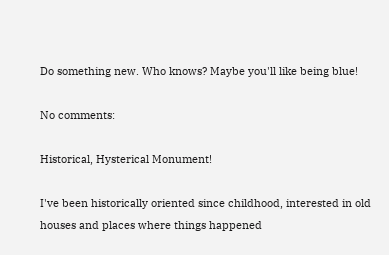Do something new. Who knows? Maybe you'll like being blue!

No comments:

Historical, Hysterical Monument!

I've been historically oriented since childhood, interested in old houses and places where things happened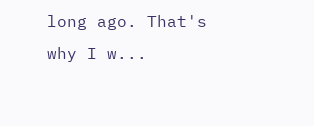long ago. That's why I w...